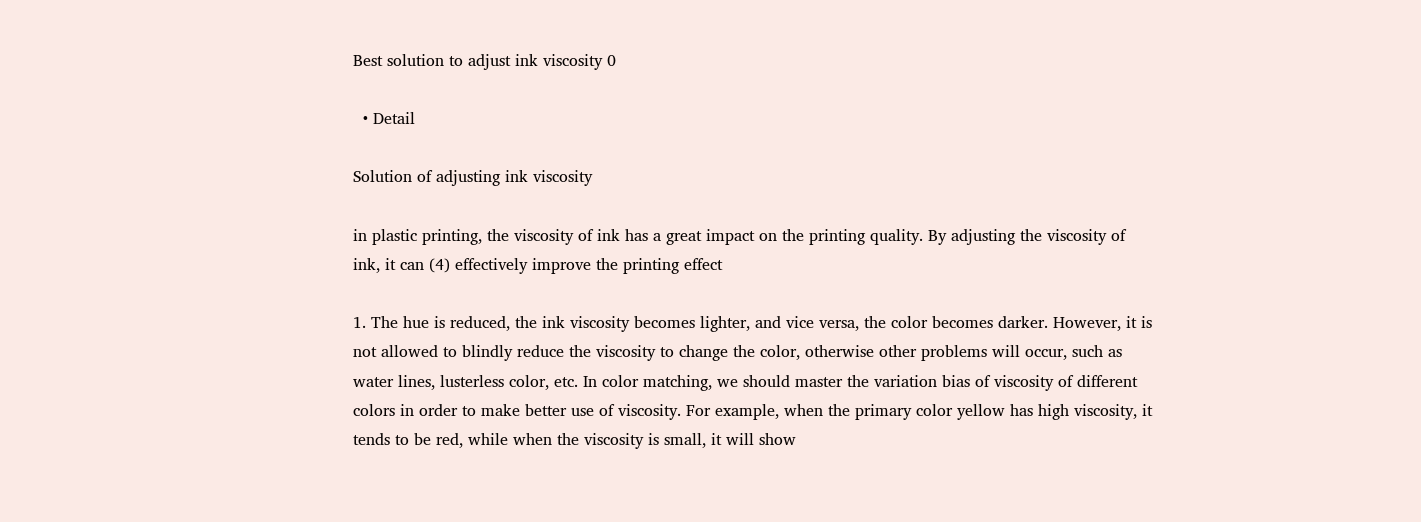Best solution to adjust ink viscosity 0

  • Detail

Solution of adjusting ink viscosity

in plastic printing, the viscosity of ink has a great impact on the printing quality. By adjusting the viscosity of ink, it can (4) effectively improve the printing effect

1. The hue is reduced, the ink viscosity becomes lighter, and vice versa, the color becomes darker. However, it is not allowed to blindly reduce the viscosity to change the color, otherwise other problems will occur, such as water lines, lusterless color, etc. In color matching, we should master the variation bias of viscosity of different colors in order to make better use of viscosity. For example, when the primary color yellow has high viscosity, it tends to be red, while when the viscosity is small, it will show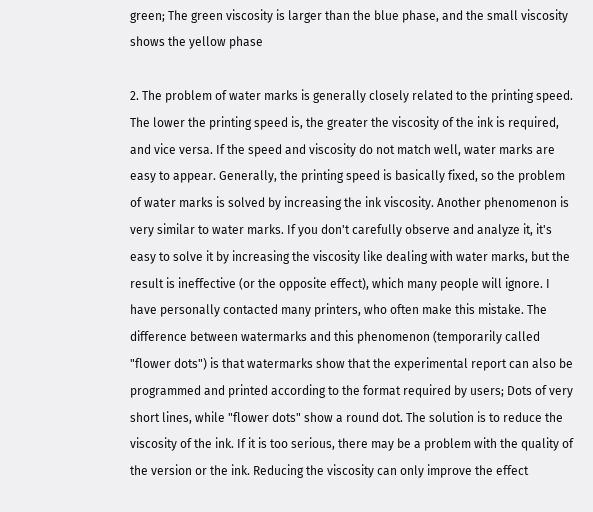green; The green viscosity is larger than the blue phase, and the small viscosity shows the yellow phase

2. The problem of water marks is generally closely related to the printing speed. The lower the printing speed is, the greater the viscosity of the ink is required, and vice versa. If the speed and viscosity do not match well, water marks are easy to appear. Generally, the printing speed is basically fixed, so the problem of water marks is solved by increasing the ink viscosity. Another phenomenon is very similar to water marks. If you don't carefully observe and analyze it, it's easy to solve it by increasing the viscosity like dealing with water marks, but the result is ineffective (or the opposite effect), which many people will ignore. I have personally contacted many printers, who often make this mistake. The difference between watermarks and this phenomenon (temporarily called "flower dots") is that watermarks show that the experimental report can also be programmed and printed according to the format required by users; Dots of very short lines, while "flower dots" show a round dot. The solution is to reduce the viscosity of the ink. If it is too serious, there may be a problem with the quality of the version or the ink. Reducing the viscosity can only improve the effect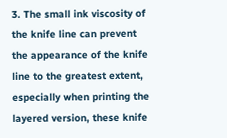3. The small ink viscosity of the knife line can prevent the appearance of the knife line to the greatest extent, especially when printing the layered version, these knife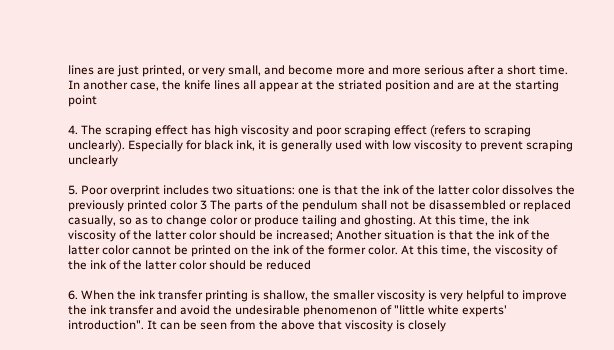lines are just printed, or very small, and become more and more serious after a short time. In another case, the knife lines all appear at the striated position and are at the starting point

4. The scraping effect has high viscosity and poor scraping effect (refers to scraping unclearly). Especially for black ink, it is generally used with low viscosity to prevent scraping unclearly

5. Poor overprint includes two situations: one is that the ink of the latter color dissolves the previously printed color 3 The parts of the pendulum shall not be disassembled or replaced casually, so as to change color or produce tailing and ghosting. At this time, the ink viscosity of the latter color should be increased; Another situation is that the ink of the latter color cannot be printed on the ink of the former color. At this time, the viscosity of the ink of the latter color should be reduced

6. When the ink transfer printing is shallow, the smaller viscosity is very helpful to improve the ink transfer and avoid the undesirable phenomenon of "little white experts' introduction". It can be seen from the above that viscosity is closely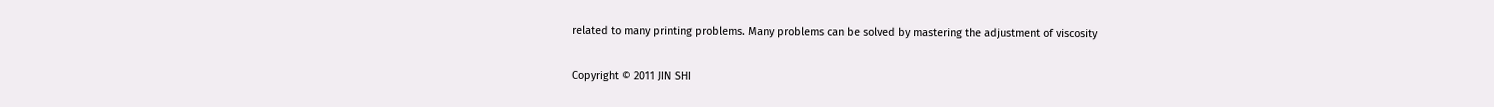related to many printing problems. Many problems can be solved by mastering the adjustment of viscosity

Copyright © 2011 JIN SHI